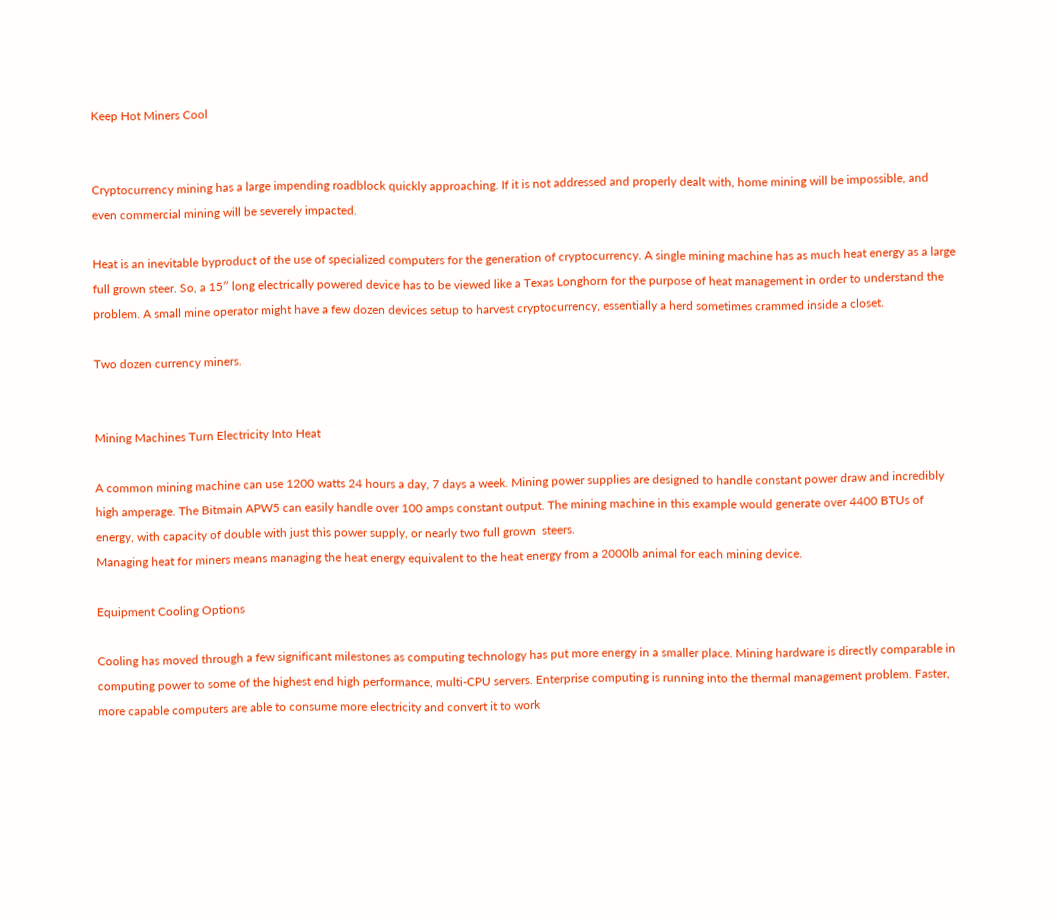Keep Hot Miners Cool


Cryptocurrency mining has a large impending roadblock quickly approaching. If it is not addressed and properly dealt with, home mining will be impossible, and even commercial mining will be severely impacted.

Heat is an inevitable byproduct of the use of specialized computers for the generation of cryptocurrency. A single mining machine has as much heat energy as a large full grown steer. So, a 15″ long electrically powered device has to be viewed like a Texas Longhorn for the purpose of heat management in order to understand the problem. A small mine operator might have a few dozen devices setup to harvest cryptocurrency, essentially a herd sometimes crammed inside a closet.

Two dozen currency miners.


Mining Machines Turn Electricity Into Heat

A common mining machine can use 1200 watts 24 hours a day, 7 days a week. Mining power supplies are designed to handle constant power draw and incredibly high amperage. The Bitmain APW5 can easily handle over 100 amps constant output. The mining machine in this example would generate over 4400 BTUs of energy, with capacity of double with just this power supply, or nearly two full grown  steers.
Managing heat for miners means managing the heat energy equivalent to the heat energy from a 2000lb animal for each mining device.

Equipment Cooling Options

Cooling has moved through a few significant milestones as computing technology has put more energy in a smaller place. Mining hardware is directly comparable in computing power to some of the highest end high performance, multi-CPU servers. Enterprise computing is running into the thermal management problem. Faster, more capable computers are able to consume more electricity and convert it to work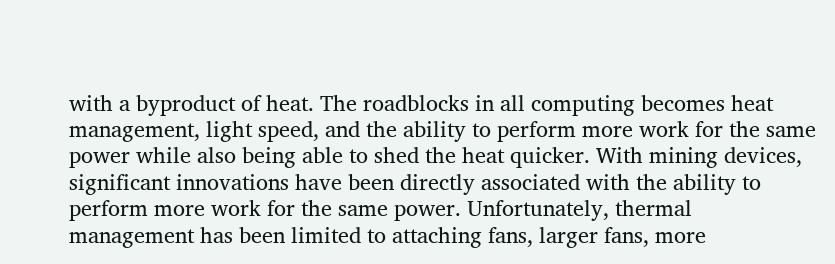with a byproduct of heat. The roadblocks in all computing becomes heat management, light speed, and the ability to perform more work for the same power while also being able to shed the heat quicker. With mining devices, significant innovations have been directly associated with the ability to perform more work for the same power. Unfortunately, thermal management has been limited to attaching fans, larger fans, more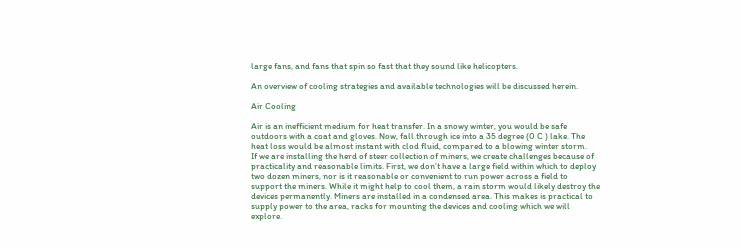large fans, and fans that spin so fast that they sound like helicopters.

An overview of cooling strategies and available technologies will be discussed herein.

Air Cooling

Air is an inefficient medium for heat transfer. In a snowy winter, you would be safe outdoors with a coat and gloves. Now, fall through ice into a 35 degree (0 C ) lake. The heat loss would be almost instant with clod fluid, compared to a blowing winter storm.
If we are installing the herd of steer collection of miners, we create challenges because of practicality and reasonable limits. First, we don’t have a large field within which to deploy two dozen miners, nor is it reasonable or convenient to run power across a field to support the miners. While it might help to cool them, a rain storm would likely destroy the devices permanently. Miners are installed in a condensed area. This makes is practical to supply power to the area, racks for mounting the devices and cooling which we will explore.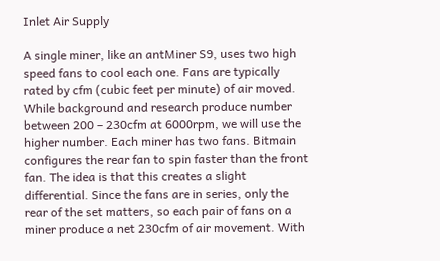Inlet Air Supply

A single miner, like an antMiner S9, uses two high speed fans to cool each one. Fans are typically rated by cfm (cubic feet per minute) of air moved. While background and research produce number between 200 – 230cfm at 6000rpm, we will use the higher number. Each miner has two fans. Bitmain configures the rear fan to spin faster than the front fan. The idea is that this creates a slight differential. Since the fans are in series, only the rear of the set matters, so each pair of fans on a miner produce a net 230cfm of air movement. With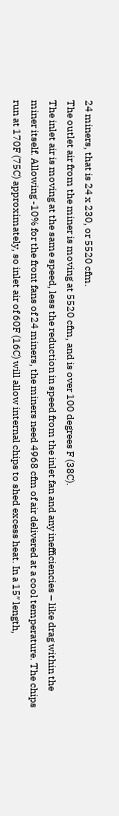24 miners, that is 24 x 230, or 5520 cfm.
The outlet air from the miner is moving at 5520 cfm, and is over 100 degrees F (38C).
The inlet air is moving at the same speed, less the reduction in speed from the inlet fan and any inefficiencies – like drag within the miner itself. Allowing -10% for the front fans of 24 miners, the miners need 4968 cfm of air delivered at a cool temperature. The chips run at 170F (75C) approximately, so inlet air of 60F (16C) will allow internal chips to shed excess heat. In a 15″ length,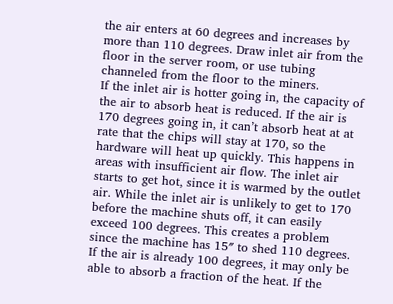the air enters at 60 degrees and increases by more than 110 degrees. Draw inlet air from the floor in the server room, or use tubing channeled from the floor to the miners.
If the inlet air is hotter going in, the capacity of the air to absorb heat is reduced. If the air is 170 degrees going in, it can’t absorb heat at at rate that the chips will stay at 170, so the hardware will heat up quickly. This happens in areas with insufficient air flow. The inlet air starts to get hot, since it is warmed by the outlet air. While the inlet air is unlikely to get to 170 before the machine shuts off, it can easily exceed 100 degrees. This creates a problem since the machine has 15″ to shed 110 degrees. If the air is already 100 degrees, it may only be able to absorb a fraction of the heat. If the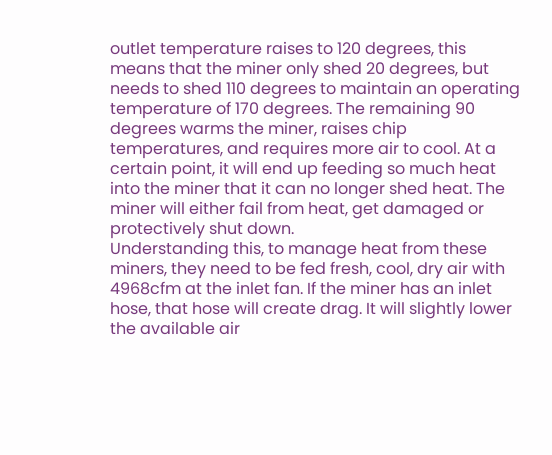outlet temperature raises to 120 degrees, this means that the miner only shed 20 degrees, but needs to shed 110 degrees to maintain an operating temperature of 170 degrees. The remaining 90 degrees warms the miner, raises chip temperatures, and requires more air to cool. At a certain point, it will end up feeding so much heat into the miner that it can no longer shed heat. The miner will either fail from heat, get damaged or protectively shut down.
Understanding this, to manage heat from these miners, they need to be fed fresh, cool, dry air with 4968cfm at the inlet fan. If the miner has an inlet hose, that hose will create drag. It will slightly lower the available air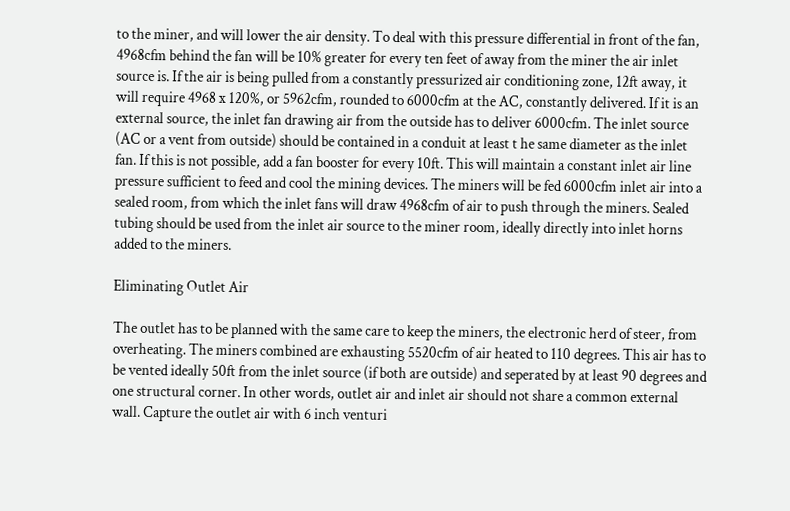to the miner, and will lower the air density. To deal with this pressure differential in front of the fan, 4968cfm behind the fan will be 10% greater for every ten feet of away from the miner the air inlet source is. If the air is being pulled from a constantly pressurized air conditioning zone, 12ft away, it will require 4968 x 120%, or 5962cfm, rounded to 6000cfm at the AC, constantly delivered. If it is an external source, the inlet fan drawing air from the outside has to deliver 6000cfm. The inlet source (AC or a vent from outside) should be contained in a conduit at least t he same diameter as the inlet fan. If this is not possible, add a fan booster for every 10ft. This will maintain a constant inlet air line pressure sufficient to feed and cool the mining devices. The miners will be fed 6000cfm inlet air into a sealed room, from which the inlet fans will draw 4968cfm of air to push through the miners. Sealed tubing should be used from the inlet air source to the miner room, ideally directly into inlet horns added to the miners.

Eliminating Outlet Air

The outlet has to be planned with the same care to keep the miners, the electronic herd of steer, from overheating. The miners combined are exhausting 5520cfm of air heated to 110 degrees. This air has to be vented ideally 50ft from the inlet source (if both are outside) and seperated by at least 90 degrees and one structural corner. In other words, outlet air and inlet air should not share a common external wall. Capture the outlet air with 6 inch venturi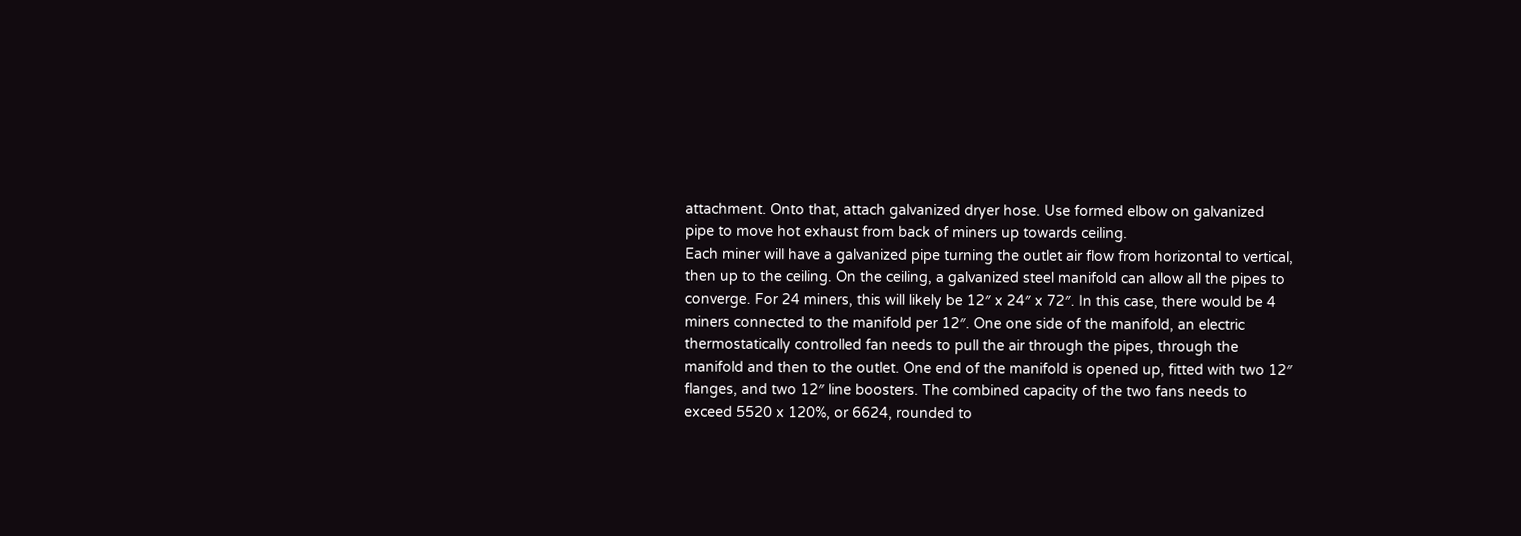attachment. Onto that, attach galvanized dryer hose. Use formed elbow on galvanized pipe to move hot exhaust from back of miners up towards ceiling.
Each miner will have a galvanized pipe turning the outlet air flow from horizontal to vertical, then up to the ceiling. On the ceiling, a galvanized steel manifold can allow all the pipes to converge. For 24 miners, this will likely be 12″ x 24″ x 72″. In this case, there would be 4 miners connected to the manifold per 12″. One one side of the manifold, an electric thermostatically controlled fan needs to pull the air through the pipes, through the manifold and then to the outlet. One end of the manifold is opened up, fitted with two 12″ flanges, and two 12″ line boosters. The combined capacity of the two fans needs to exceed 5520 x 120%, or 6624, rounded to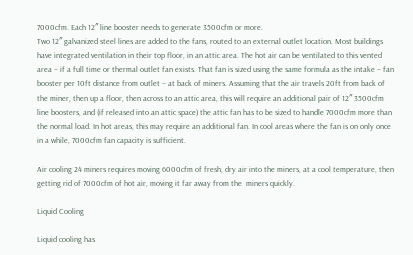7000cfm. Each 12″ line booster needs to generate 3500cfm or more.
Two 12″ galvanized steel lines are added to the fans, routed to an external outlet location. Most buildings have integrated ventilation in their top floor, in an attic area. The hot air can be ventilated to this vented area – if a full time or thermal outlet fan exists. That fan is sized using the same formula as the intake – fan booster per 10ft distance from outlet – at back of miners. Assuming that the air travels 20ft from back of the miner, then up a floor, then across to an attic area, this will require an additional pair of 12″ 3500cfm line boosters, and (if released into an attic space) the attic fan has to be sized to handle 7000cfm more than the normal load. In hot areas, this may require an additional fan. In cool areas where the fan is on only once in a while, 7000cfm fan capacity is sufficient.

Air cooling 24 miners requires moving 6000cfm of fresh, dry air into the miners, at a cool temperature, then getting rid of 7000cfm of hot air, moving it far away from the  miners quickly.

Liquid Cooling

Liquid cooling has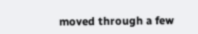moved through a few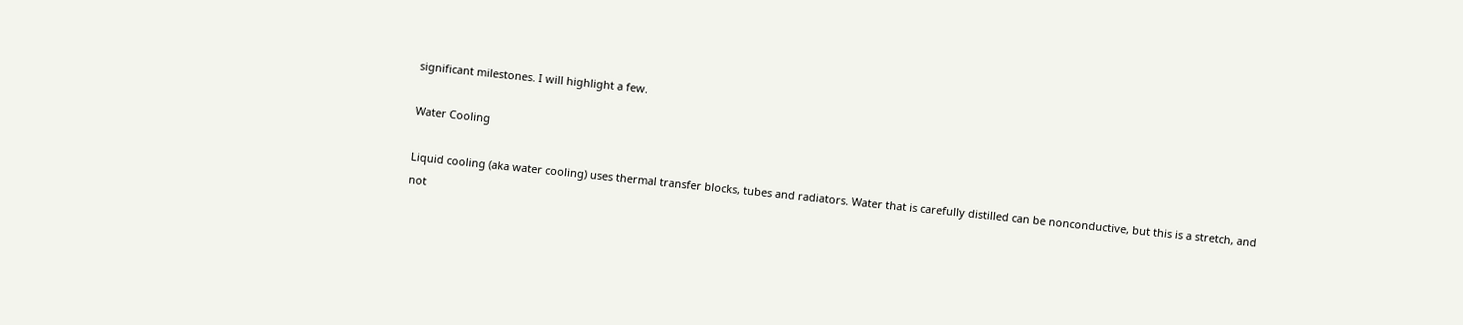significant milestones. I will highlight a few.

Water Cooling

Liquid cooling (aka water cooling) uses thermal transfer blocks, tubes and radiators. Water that is carefully distilled can be nonconductive, but this is a stretch, and not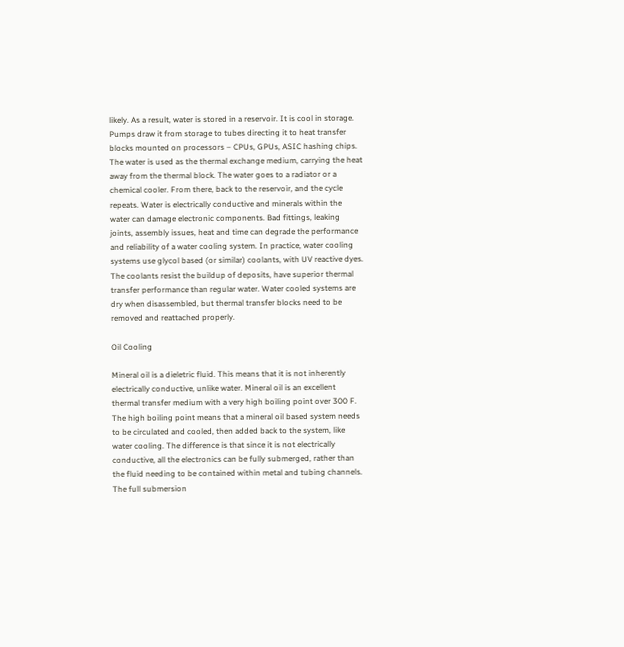likely. As a result, water is stored in a reservoir. It is cool in storage. Pumps draw it from storage to tubes directing it to heat transfer blocks mounted on processors – CPUs, GPUs, ASIC hashing chips. The water is used as the thermal exchange medium, carrying the heat away from the thermal block. The water goes to a radiator or a chemical cooler. From there, back to the reservoir, and the cycle repeats. Water is electrically conductive and minerals within the water can damage electronic components. Bad fittings, leaking joints, assembly issues, heat and time can degrade the performance and reliability of a water cooling system. In practice, water cooling systems use glycol based (or similar) coolants, with UV reactive dyes. The coolants resist the buildup of deposits, have superior thermal transfer performance than regular water. Water cooled systems are dry when disassembled, but thermal transfer blocks need to be removed and reattached properly.

Oil Cooling

Mineral oil is a dieletric fluid. This means that it is not inherently electrically conductive, unlike water. Mineral oil is an excellent thermal transfer medium with a very high boiling point over 300 F. The high boiling point means that a mineral oil based system needs to be circulated and cooled, then added back to the system, like water cooling. The difference is that since it is not electrically conductive, all the electronics can be fully submerged, rather than the fluid needing to be contained within metal and tubing channels. The full submersion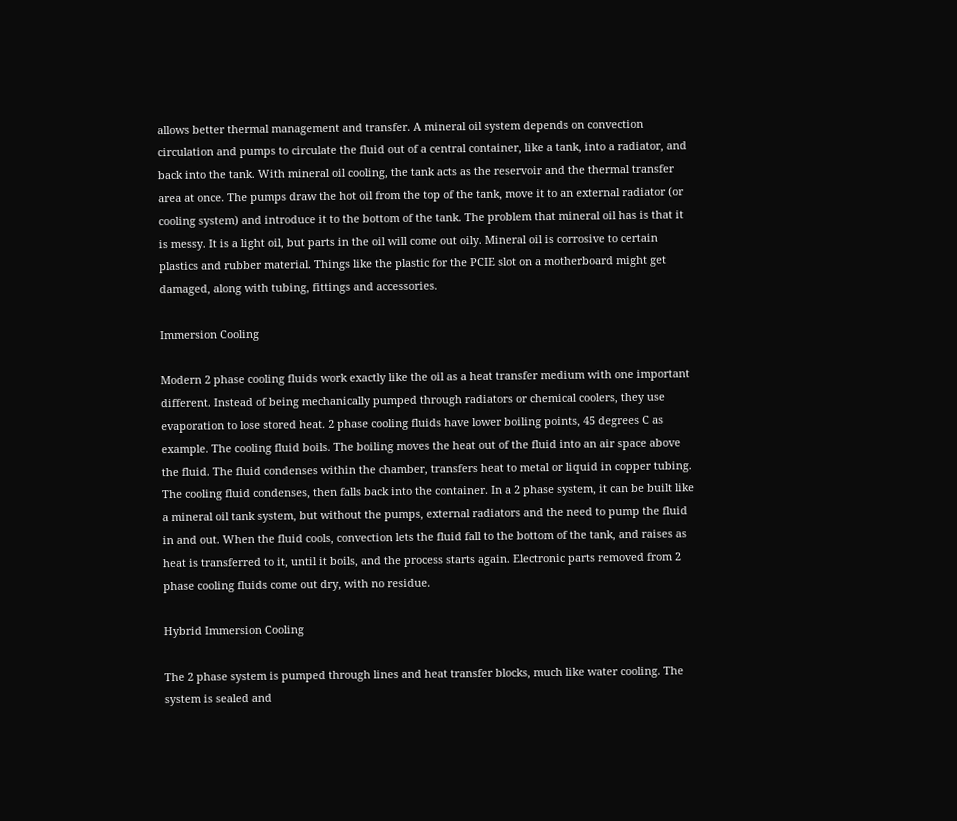allows better thermal management and transfer. A mineral oil system depends on convection circulation and pumps to circulate the fluid out of a central container, like a tank, into a radiator, and back into the tank. With mineral oil cooling, the tank acts as the reservoir and the thermal transfer area at once. The pumps draw the hot oil from the top of the tank, move it to an external radiator (or cooling system) and introduce it to the bottom of the tank. The problem that mineral oil has is that it is messy. It is a light oil, but parts in the oil will come out oily. Mineral oil is corrosive to certain plastics and rubber material. Things like the plastic for the PCIE slot on a motherboard might get damaged, along with tubing, fittings and accessories.

Immersion Cooling

Modern 2 phase cooling fluids work exactly like the oil as a heat transfer medium with one important different. Instead of being mechanically pumped through radiators or chemical coolers, they use evaporation to lose stored heat. 2 phase cooling fluids have lower boiling points, 45 degrees C as example. The cooling fluid boils. The boiling moves the heat out of the fluid into an air space above the fluid. The fluid condenses within the chamber, transfers heat to metal or liquid in copper tubing. The cooling fluid condenses, then falls back into the container. In a 2 phase system, it can be built like a mineral oil tank system, but without the pumps, external radiators and the need to pump the fluid in and out. When the fluid cools, convection lets the fluid fall to the bottom of the tank, and raises as heat is transferred to it, until it boils, and the process starts again. Electronic parts removed from 2 phase cooling fluids come out dry, with no residue.

Hybrid Immersion Cooling

The 2 phase system is pumped through lines and heat transfer blocks, much like water cooling. The system is sealed and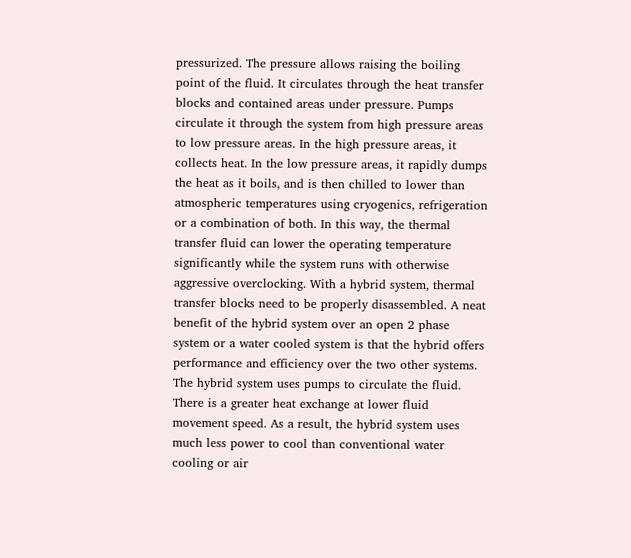pressurized. The pressure allows raising the boiling point of the fluid. It circulates through the heat transfer blocks and contained areas under pressure. Pumps circulate it through the system from high pressure areas to low pressure areas. In the high pressure areas, it collects heat. In the low pressure areas, it rapidly dumps the heat as it boils, and is then chilled to lower than atmospheric temperatures using cryogenics, refrigeration or a combination of both. In this way, the thermal transfer fluid can lower the operating temperature significantly while the system runs with otherwise aggressive overclocking. With a hybrid system, thermal transfer blocks need to be properly disassembled. A neat benefit of the hybrid system over an open 2 phase system or a water cooled system is that the hybrid offers performance and efficiency over the two other systems. The hybrid system uses pumps to circulate the fluid. There is a greater heat exchange at lower fluid movement speed. As a result, the hybrid system uses much less power to cool than conventional water cooling or air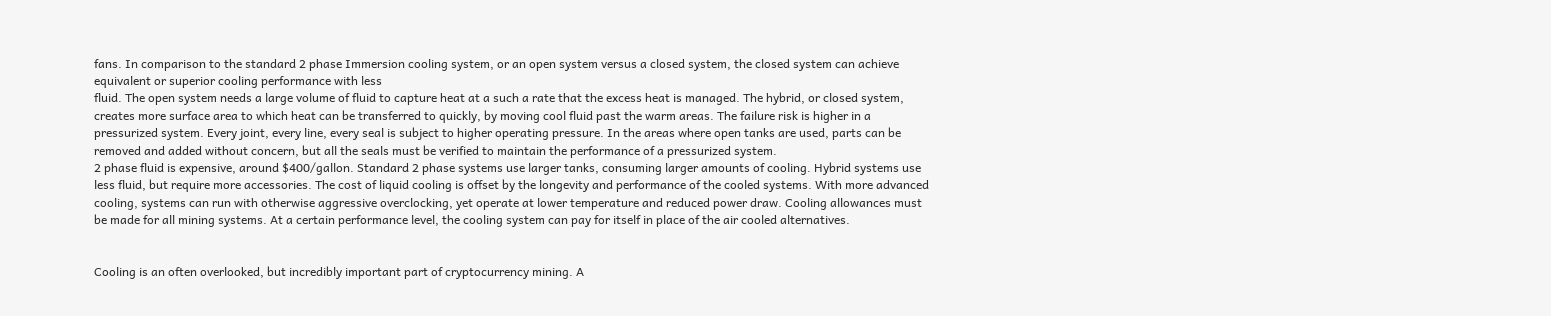fans. In comparison to the standard 2 phase Immersion cooling system, or an open system versus a closed system, the closed system can achieve equivalent or superior cooling performance with less
fluid. The open system needs a large volume of fluid to capture heat at a such a rate that the excess heat is managed. The hybrid, or closed system, creates more surface area to which heat can be transferred to quickly, by moving cool fluid past the warm areas. The failure risk is higher in a pressurized system. Every joint, every line, every seal is subject to higher operating pressure. In the areas where open tanks are used, parts can be removed and added without concern, but all the seals must be verified to maintain the performance of a pressurized system.
2 phase fluid is expensive, around $400/gallon. Standard 2 phase systems use larger tanks, consuming larger amounts of cooling. Hybrid systems use less fluid, but require more accessories. The cost of liquid cooling is offset by the longevity and performance of the cooled systems. With more advanced cooling, systems can run with otherwise aggressive overclocking, yet operate at lower temperature and reduced power draw. Cooling allowances must be made for all mining systems. At a certain performance level, the cooling system can pay for itself in place of the air cooled alternatives.


Cooling is an often overlooked, but incredibly important part of cryptocurrency mining. A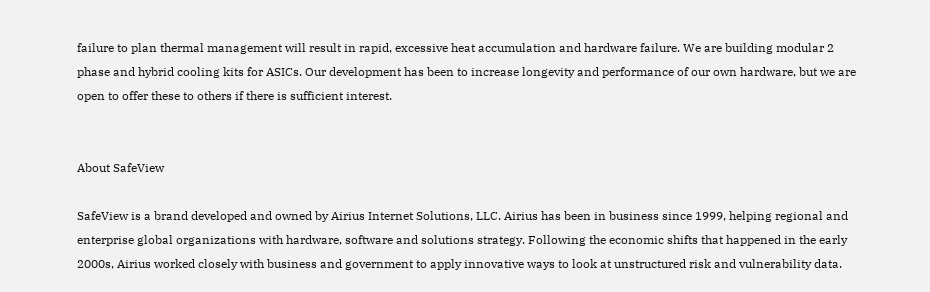failure to plan thermal management will result in rapid, excessive heat accumulation and hardware failure. We are building modular 2 phase and hybrid cooling kits for ASICs. Our development has been to increase longevity and performance of our own hardware, but we are open to offer these to others if there is sufficient interest.


About SafeView

SafeView is a brand developed and owned by Airius Internet Solutions, LLC. Airius has been in business since 1999, helping regional and enterprise global organizations with hardware, software and solutions strategy. Following the economic shifts that happened in the early 2000s, Airius worked closely with business and government to apply innovative ways to look at unstructured risk and vulnerability data.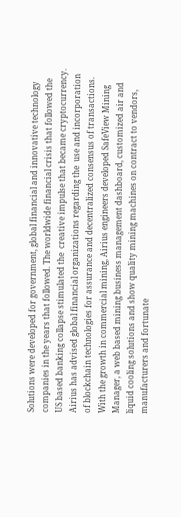Solutions were developed for government, global financial and innovative technology companies in the years that followed. The worldwide financial crisis that followed the US based banking collapse stimulated the  creative impulse that became cryptocurrency. Airius has advised global financial organizations regarding the  use and incorporation of blockchain technologies for assurance and decentralized consensus of transactions. With the growth in commercial mining, Airius engineers developed SafeView Mining Manager, a web based mining business management dashboard, customized air and liquid cooling solutions and show quality mining machines on contract to vendors, manufacturers and fortunate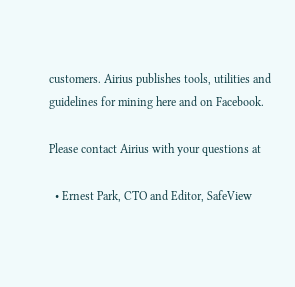customers. Airius publishes tools, utilities and guidelines for mining here and on Facebook.

Please contact Airius with your questions at

  • Ernest Park, CTO and Editor, SafeView